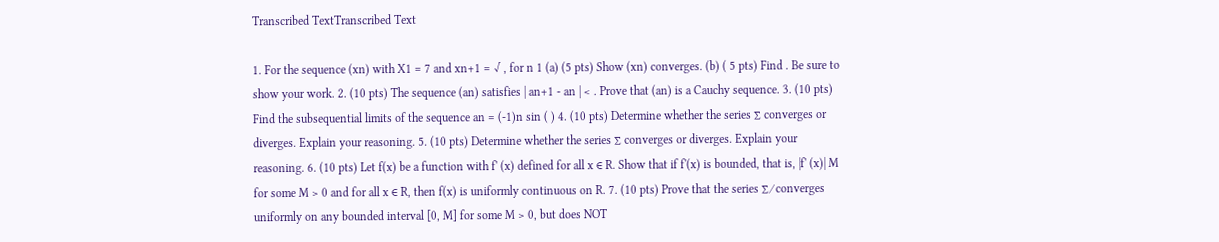Transcribed TextTranscribed Text

1. For the sequence (xn) with X1 = 7 and xn+1 = √ , for n 1 (a) (5 pts) Show (xn) converges. (b) ( 5 pts) Find . Be sure to show your work. 2. (10 pts) The sequence (an) satisfies | an+1 - an | < . Prove that (an) is a Cauchy sequence. 3. (10 pts) Find the subsequential limits of the sequence an = (-1)n sin ( ) 4. (10 pts) Determine whether the series ∑ converges or diverges. Explain your reasoning. 5. (10 pts) Determine whether the series ∑ converges or diverges. Explain your reasoning. 6. (10 pts) Let f(x) be a function with f' (x) defined for all x ∈ R. Show that if f'(x) is bounded, that is, |f' (x)| M for some M > 0 and for all x ∈ R, then f(x) is uniformly continuous on R. 7. (10 pts) Prove that the series ∑ ⁄ converges uniformly on any bounded interval [0, M] for some M > 0, but does NOT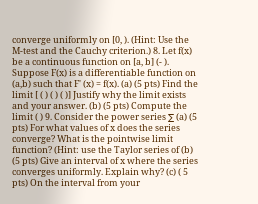converge uniformly on [0, ). (Hint: Use the M-test and the Cauchy criterion.) 8. Let f(x) be a continuous function on [a, b] (- ). Suppose F(x) is a differentiable function on (a,b) such that F' (x) = f(x). (a) (5 pts) Find the limit [ ( ) ( ) ( )] Justify why the limit exists and your answer. (b) (5 pts) Compute the limit ( ) 9. Consider the power series ∑ (a) (5 pts) For what values of x does the series converge? What is the pointwise limit function? (Hint: use the Taylor series of (b) (5 pts) Give an interval of x where the series converges uniformly. Explain why? (c) ( 5 pts) On the interval from your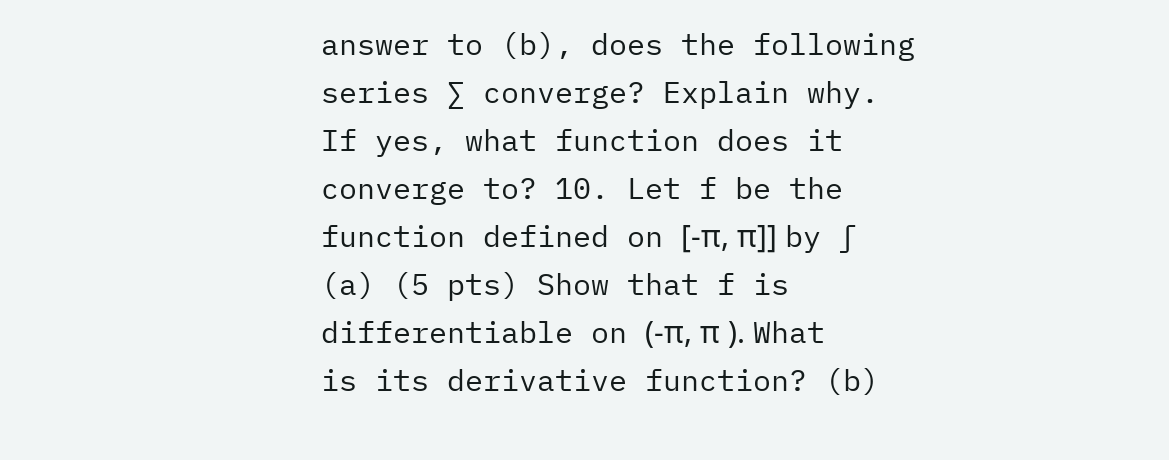answer to (b), does the following series ∑ converge? Explain why. If yes, what function does it converge to? 10. Let f be the function defined on [-π, π]] by ∫ (a) (5 pts) Show that f is differentiable on (-π, π ). What is its derivative function? (b)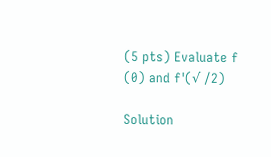(5 pts) Evaluate f (0) and f'(√ /2)

Solution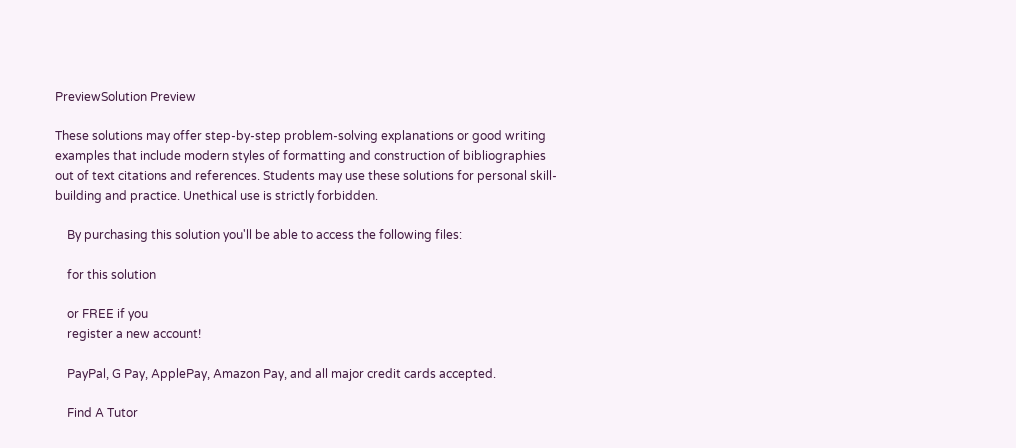PreviewSolution Preview

These solutions may offer step-by-step problem-solving explanations or good writing examples that include modern styles of formatting and construction of bibliographies out of text citations and references. Students may use these solutions for personal skill-building and practice. Unethical use is strictly forbidden.

    By purchasing this solution you'll be able to access the following files:

    for this solution

    or FREE if you
    register a new account!

    PayPal, G Pay, ApplePay, Amazon Pay, and all major credit cards accepted.

    Find A Tutor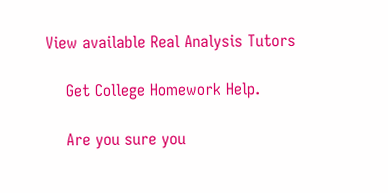View available Real Analysis Tutors

    Get College Homework Help.

    Are you sure you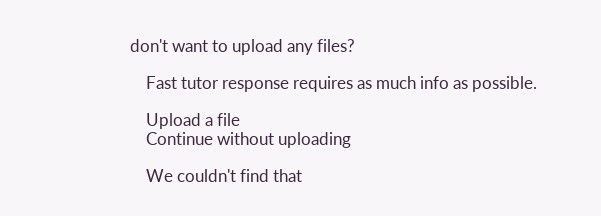don't want to upload any files?

    Fast tutor response requires as much info as possible.

    Upload a file
    Continue without uploading

    We couldn't find that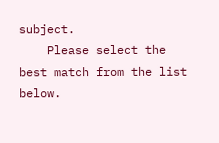subject.
    Please select the best match from the list below.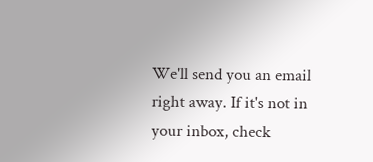We'll send you an email right away. If it's not in your inbox, check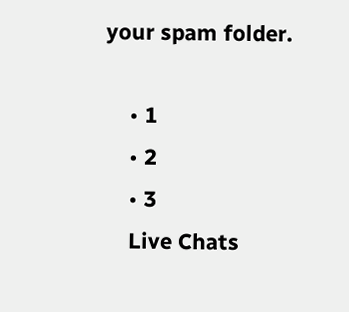your spam folder.

    • 1
    • 2
    • 3
    Live Chats